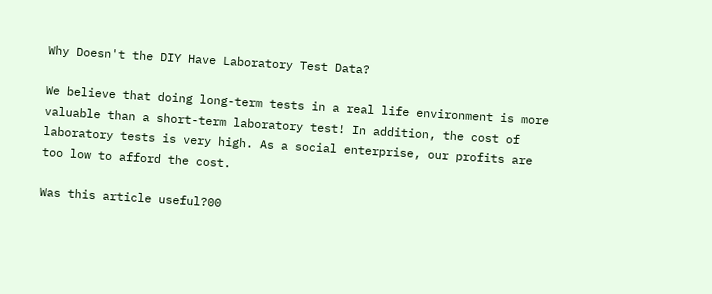Why Doesn't the DIY Have Laboratory Test Data?

We believe that doing long-term tests in a real life environment is more valuable than a short-term laboratory test! In addition, the cost of laboratory tests is very high. As a social enterprise, our profits are too low to afford the cost.

Was this article useful?00